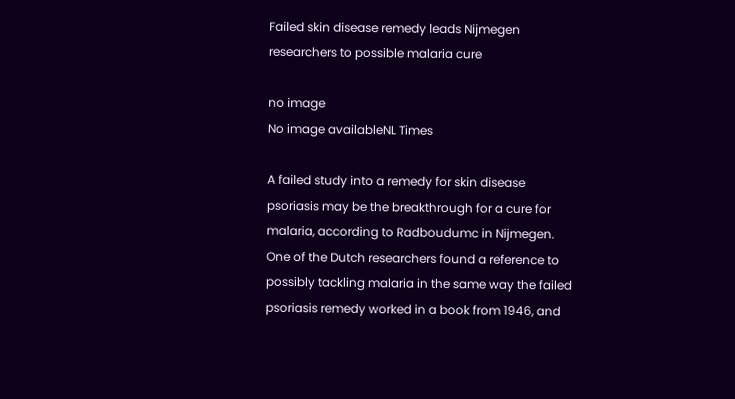Failed skin disease remedy leads Nijmegen researchers to possible malaria cure

no image
No image availableNL Times

A failed study into a remedy for skin disease psoriasis may be the breakthrough for a cure for malaria, according to Radboudumc in Nijmegen. One of the Dutch researchers found a reference to possibly tackling malaria in the same way the failed psoriasis remedy worked in a book from 1946, and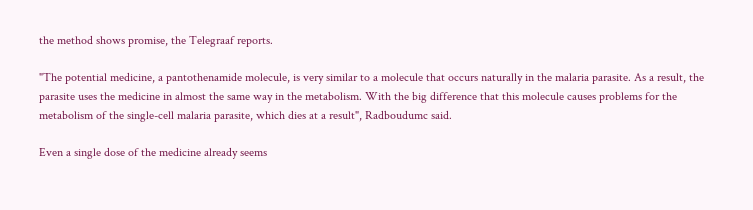the method shows promise, the Telegraaf reports.

"The potential medicine, a pantothenamide molecule, is very similar to a molecule that occurs naturally in the malaria parasite. As a result, the parasite uses the medicine in almost the same way in the metabolism. With the big difference that this molecule causes problems for the metabolism of the single-cell malaria parasite, which dies at a result", Radboudumc said.

Even a single dose of the medicine already seems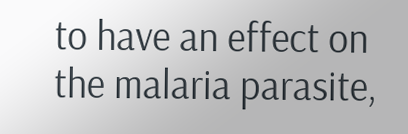to have an effect on the malaria parasite,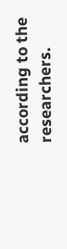according to the researchers.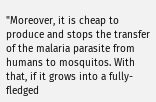"Moreover, it is cheap to produce and stops the transfer of the malaria parasite from humans to mosquitos. With that, if it grows into a fully-fledged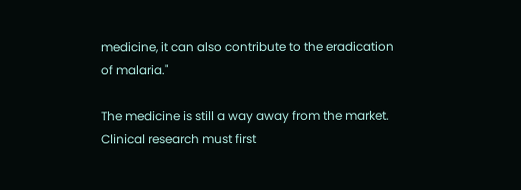medicine, it can also contribute to the eradication of malaria."

The medicine is still a way away from the market. Clinical research must first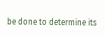be done to determine its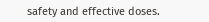safety and effective doses.